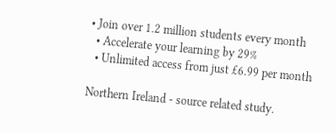• Join over 1.2 million students every month
  • Accelerate your learning by 29%
  • Unlimited access from just £6.99 per month

Northern Ireland - source related study.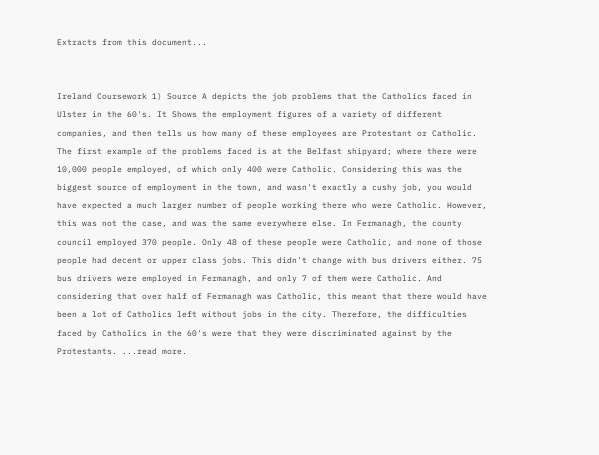Extracts from this document...


Ireland Coursework 1) Source A depicts the job problems that the Catholics faced in Ulster in the 60's. It Shows the employment figures of a variety of different companies, and then tells us how many of these employees are Protestant or Catholic. The first example of the problems faced is at the Belfast shipyard; where there were 10,000 people employed, of which only 400 were Catholic. Considering this was the biggest source of employment in the town, and wasn't exactly a cushy job, you would have expected a much larger number of people working there who were Catholic. However, this was not the case, and was the same everywhere else. In Fermanagh, the county council employed 370 people. Only 48 of these people were Catholic, and none of those people had decent or upper class jobs. This didn't change with bus drivers either. 75 bus drivers were employed in Fermanagh, and only 7 of them were Catholic. And considering that over half of Fermanagh was Catholic, this meant that there would have been a lot of Catholics left without jobs in the city. Therefore, the difficulties faced by Catholics in the 60's were that they were discriminated against by the Protestants. ...read more.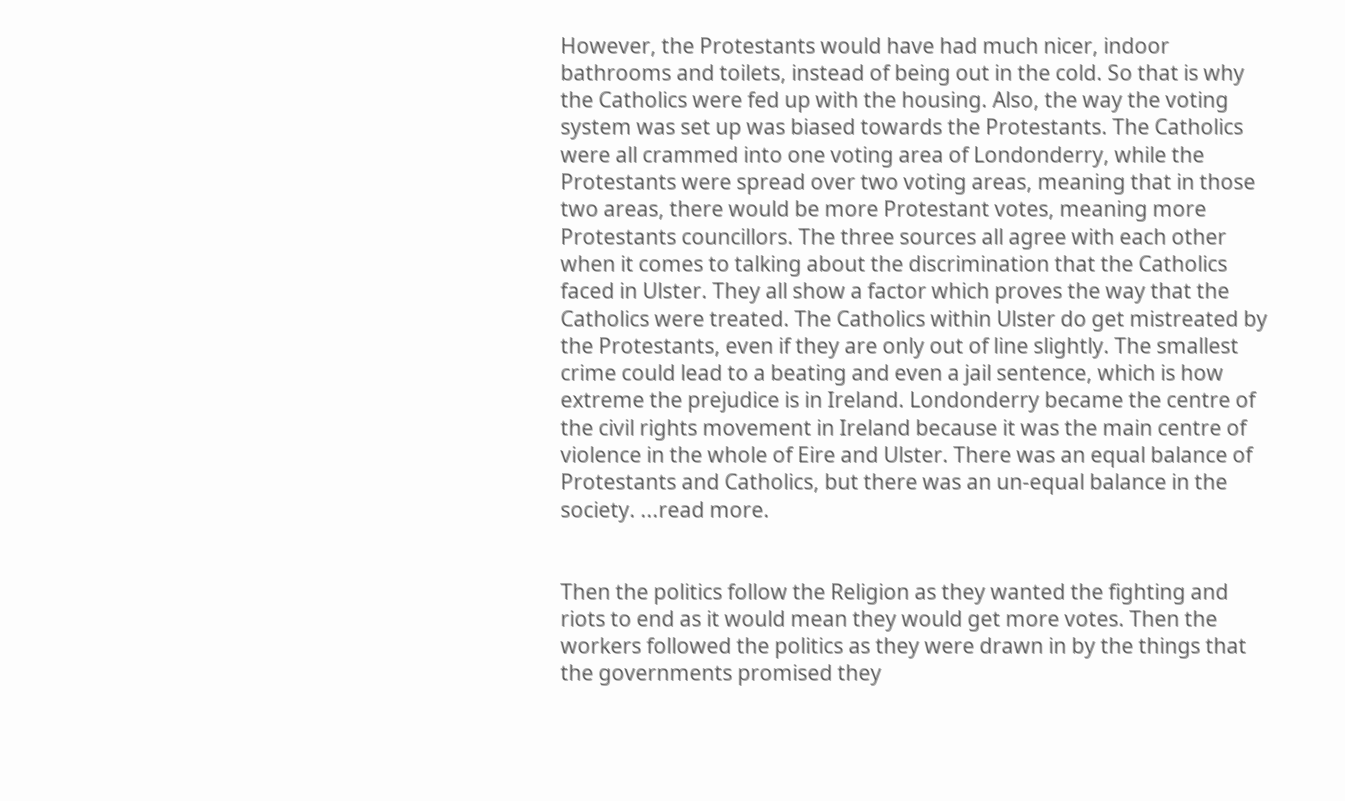However, the Protestants would have had much nicer, indoor bathrooms and toilets, instead of being out in the cold. So that is why the Catholics were fed up with the housing. Also, the way the voting system was set up was biased towards the Protestants. The Catholics were all crammed into one voting area of Londonderry, while the Protestants were spread over two voting areas, meaning that in those two areas, there would be more Protestant votes, meaning more Protestants councillors. The three sources all agree with each other when it comes to talking about the discrimination that the Catholics faced in Ulster. They all show a factor which proves the way that the Catholics were treated. The Catholics within Ulster do get mistreated by the Protestants, even if they are only out of line slightly. The smallest crime could lead to a beating and even a jail sentence, which is how extreme the prejudice is in Ireland. Londonderry became the centre of the civil rights movement in Ireland because it was the main centre of violence in the whole of Eire and Ulster. There was an equal balance of Protestants and Catholics, but there was an un-equal balance in the society. ...read more.


Then the politics follow the Religion as they wanted the fighting and riots to end as it would mean they would get more votes. Then the workers followed the politics as they were drawn in by the things that the governments promised they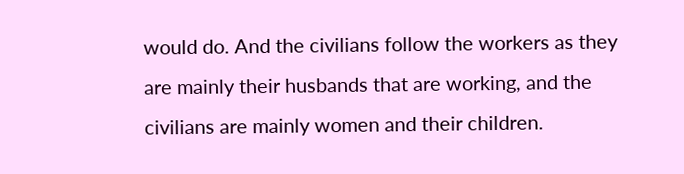would do. And the civilians follow the workers as they are mainly their husbands that are working, and the civilians are mainly women and their children.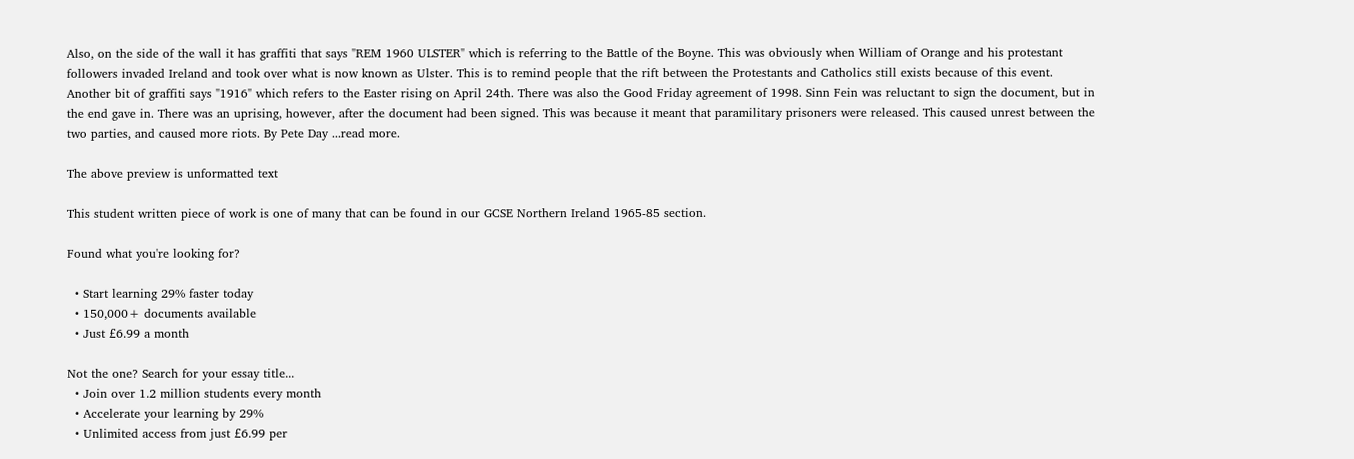Also, on the side of the wall it has graffiti that says "REM 1960 ULSTER" which is referring to the Battle of the Boyne. This was obviously when William of Orange and his protestant followers invaded Ireland and took over what is now known as Ulster. This is to remind people that the rift between the Protestants and Catholics still exists because of this event. Another bit of graffiti says "1916" which refers to the Easter rising on April 24th. There was also the Good Friday agreement of 1998. Sinn Fein was reluctant to sign the document, but in the end gave in. There was an uprising, however, after the document had been signed. This was because it meant that paramilitary prisoners were released. This caused unrest between the two parties, and caused more riots. By Pete Day ...read more.

The above preview is unformatted text

This student written piece of work is one of many that can be found in our GCSE Northern Ireland 1965-85 section.

Found what you're looking for?

  • Start learning 29% faster today
  • 150,000+ documents available
  • Just £6.99 a month

Not the one? Search for your essay title...
  • Join over 1.2 million students every month
  • Accelerate your learning by 29%
  • Unlimited access from just £6.99 per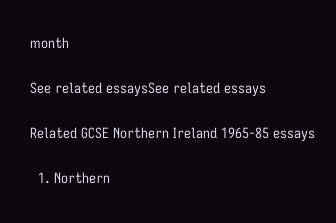month

See related essaysSee related essays

Related GCSE Northern Ireland 1965-85 essays

  1. Northern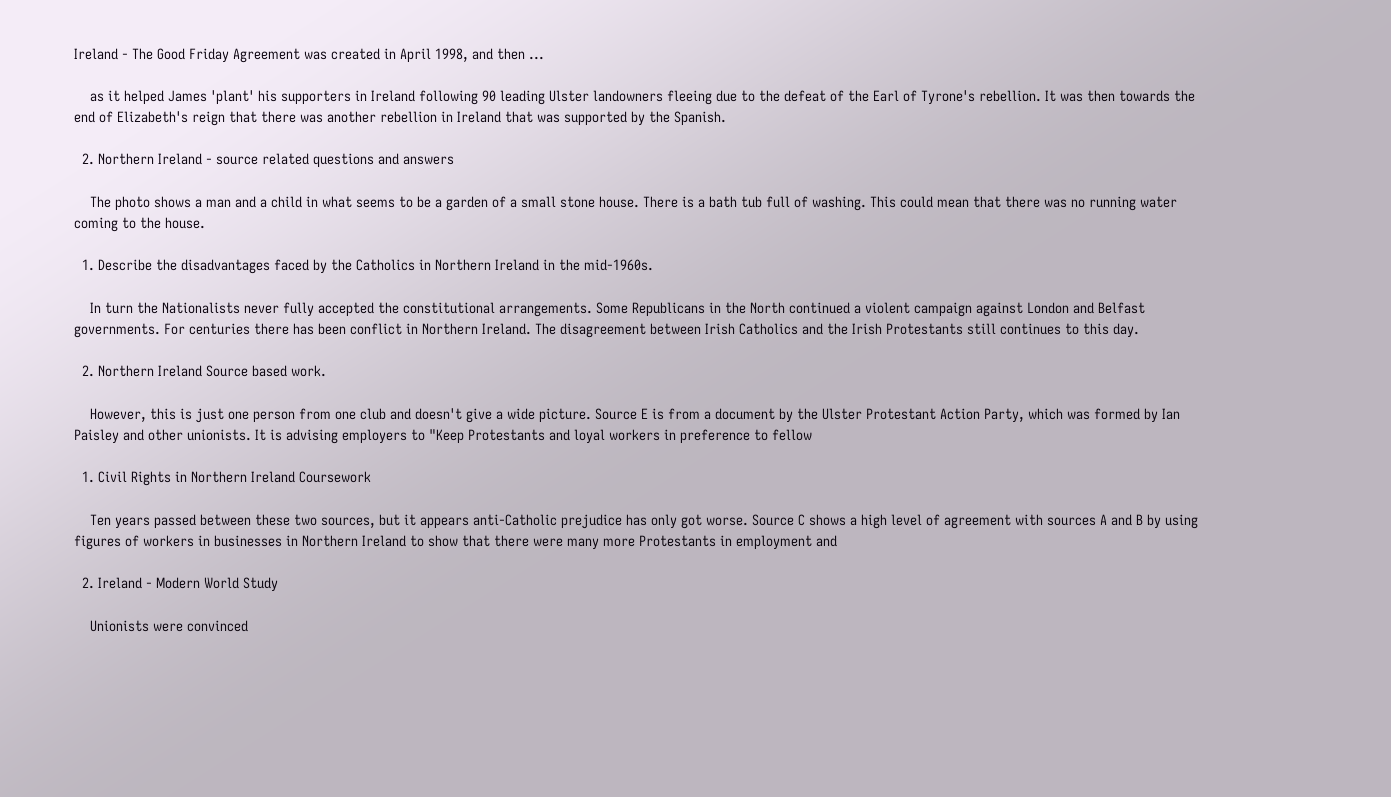Ireland - The Good Friday Agreement was created in April 1998, and then ...

    as it helped James 'plant' his supporters in Ireland following 90 leading Ulster landowners fleeing due to the defeat of the Earl of Tyrone's rebellion. It was then towards the end of Elizabeth's reign that there was another rebellion in Ireland that was supported by the Spanish.

  2. Northern Ireland - source related questions and answers

    The photo shows a man and a child in what seems to be a garden of a small stone house. There is a bath tub full of washing. This could mean that there was no running water coming to the house.

  1. Describe the disadvantages faced by the Catholics in Northern Ireland in the mid-1960s.

    In turn the Nationalists never fully accepted the constitutional arrangements. Some Republicans in the North continued a violent campaign against London and Belfast governments. For centuries there has been conflict in Northern Ireland. The disagreement between Irish Catholics and the Irish Protestants still continues to this day.

  2. Northern Ireland Source based work.

    However, this is just one person from one club and doesn't give a wide picture. Source E is from a document by the Ulster Protestant Action Party, which was formed by Ian Paisley and other unionists. It is advising employers to "Keep Protestants and loyal workers in preference to fellow

  1. Civil Rights in Northern Ireland Coursework

    Ten years passed between these two sources, but it appears anti-Catholic prejudice has only got worse. Source C shows a high level of agreement with sources A and B by using figures of workers in businesses in Northern Ireland to show that there were many more Protestants in employment and

  2. Ireland - Modern World Study

    Unionists were convinced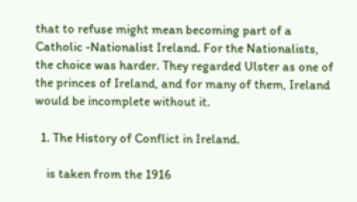that to refuse might mean becoming part of a Catholic -Nationalist Ireland. For the Nationalists, the choice was harder. They regarded Ulster as one of the princes of Ireland, and for many of them, Ireland would be incomplete without it.

  1. The History of Conflict in Ireland.

    is taken from the 1916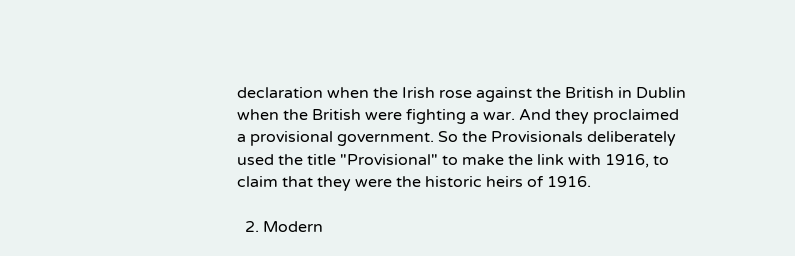declaration when the Irish rose against the British in Dublin when the British were fighting a war. And they proclaimed a provisional government. So the Provisionals deliberately used the title "Provisional" to make the link with 1916, to claim that they were the historic heirs of 1916.

  2. Modern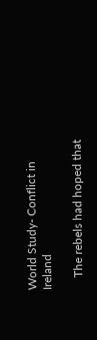World Study- Conflict in Ireland

    The rebels had hoped that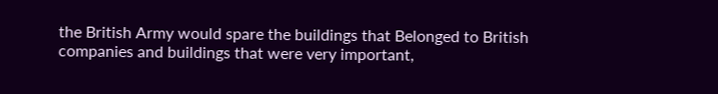the British Army would spare the buildings that Belonged to British companies and buildings that were very important,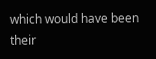which would have been their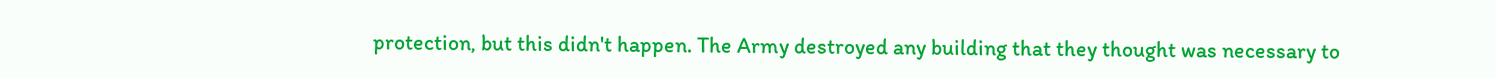protection, but this didn't happen. The Army destroyed any building that they thought was necessary to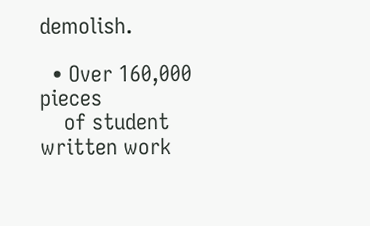demolish.

  • Over 160,000 pieces
    of student written work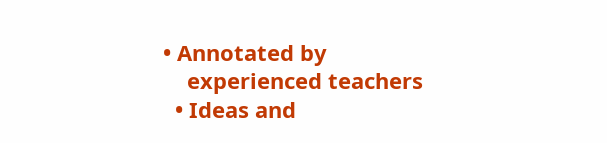• Annotated by
    experienced teachers
  • Ideas and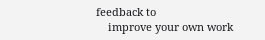feedback to
    improve your own work